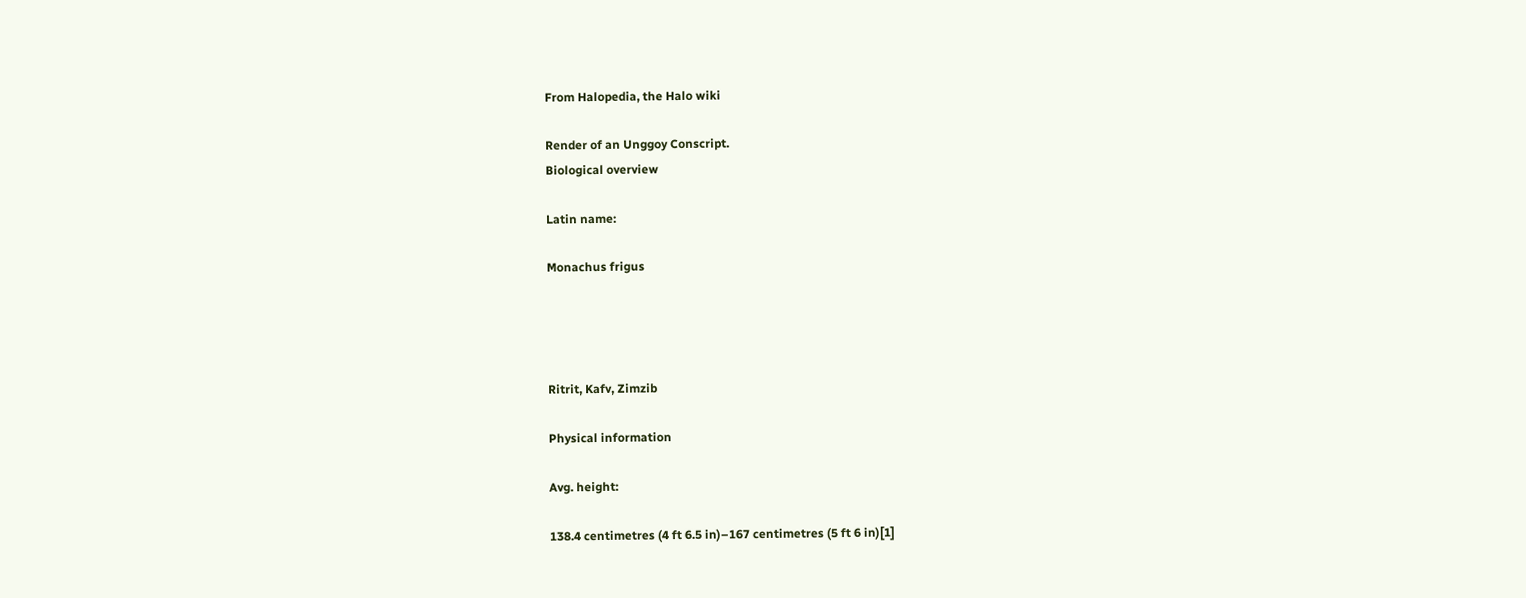From Halopedia, the Halo wiki

Render of an Unggoy Conscript.
Biological overview

Latin name:

Monachus frigus




Ritrit, Kafv, Zimzib

Physical information

Avg. height:

138.4 centimetres (4 ft 6.5 in)–167 centimetres (5 ft 6 in)[1]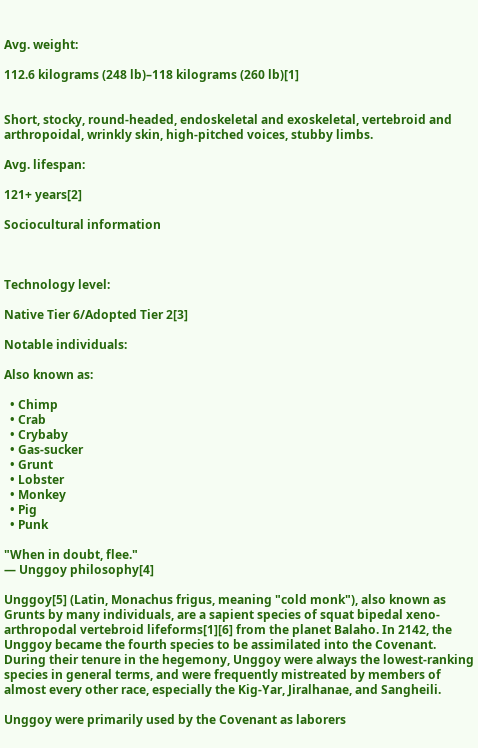Avg. weight:

112.6 kilograms (248 lb)–118 kilograms (260 lb)[1]


Short, stocky, round-headed, endoskeletal and exoskeletal, vertebroid and arthropoidal, wrinkly skin, high-pitched voices, stubby limbs.

Avg. lifespan:

121+ years[2]

Sociocultural information



Technology level:

Native Tier 6/Adopted Tier 2[3]

Notable individuals:

Also known as:

  • Chimp
  • Crab
  • Crybaby
  • Gas-sucker
  • Grunt
  • Lobster
  • Monkey
  • Pig
  • Punk

"When in doubt, flee."
— Unggoy philosophy[4]

Unggoy[5] (Latin, Monachus frigus, meaning "cold monk"), also known as Grunts by many individuals, are a sapient species of squat bipedal xeno-arthropodal vertebroid lifeforms[1][6] from the planet Balaho. In 2142, the Unggoy became the fourth species to be assimilated into the Covenant. During their tenure in the hegemony, Unggoy were always the lowest-ranking species in general terms, and were frequently mistreated by members of almost every other race, especially the Kig-Yar, Jiralhanae, and Sangheili.

Unggoy were primarily used by the Covenant as laborers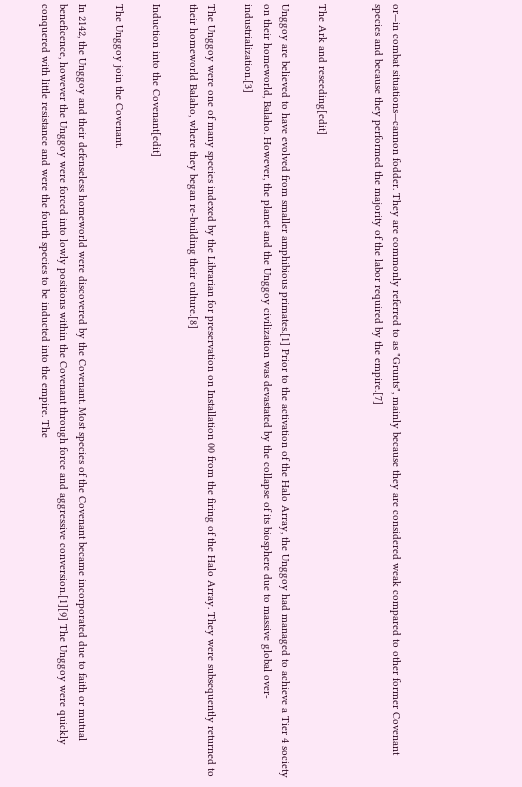or—in combat situations—cannon fodder. They are commonly referred to as "Grunts", mainly because they are considered weak compared to other former Covenant species and because they performed the majority of the labor required by the empire.[7]


The Ark and reseeding[edit]

Unggoy are believed to have evolved from smaller amphibious primates.[1] Prior to the activation of the Halo Array, the Unggoy had managed to achieve a Tier 4 society on their homeworld, Balaho. However, the planet and the Unggoy civilization was devastated by the collapse of its biosphere due to massive global over-industrialization.[3]

The Unggoy were one of many species indexed by the Librarian for preservation on Installation 00 from the firing of the Halo Array. They were subsequently returned to their homeworld Balaho, where they began re-building their culture.[8]

Induction into the Covenant[edit]

The Unggoy join the Covenant.

In 2142, the Unggoy and their defenseless homeworld were discovered by the Covenant. Most species of the Covenant became incorporated due to faith or mutual beneficence, however the Unggoy were forced into lowly positions within the Covenant through force and aggressive conversion.[1][9] The Unggoy were quickly conquered with little resistance and were the fourth species to be inducted into the empire. The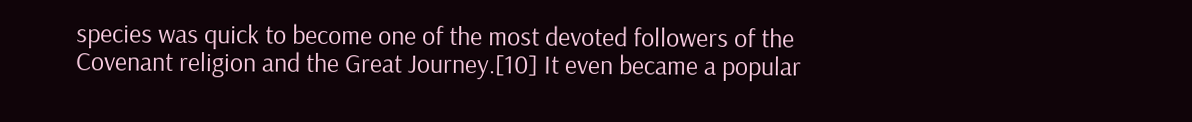species was quick to become one of the most devoted followers of the Covenant religion and the Great Journey.[10] It even became a popular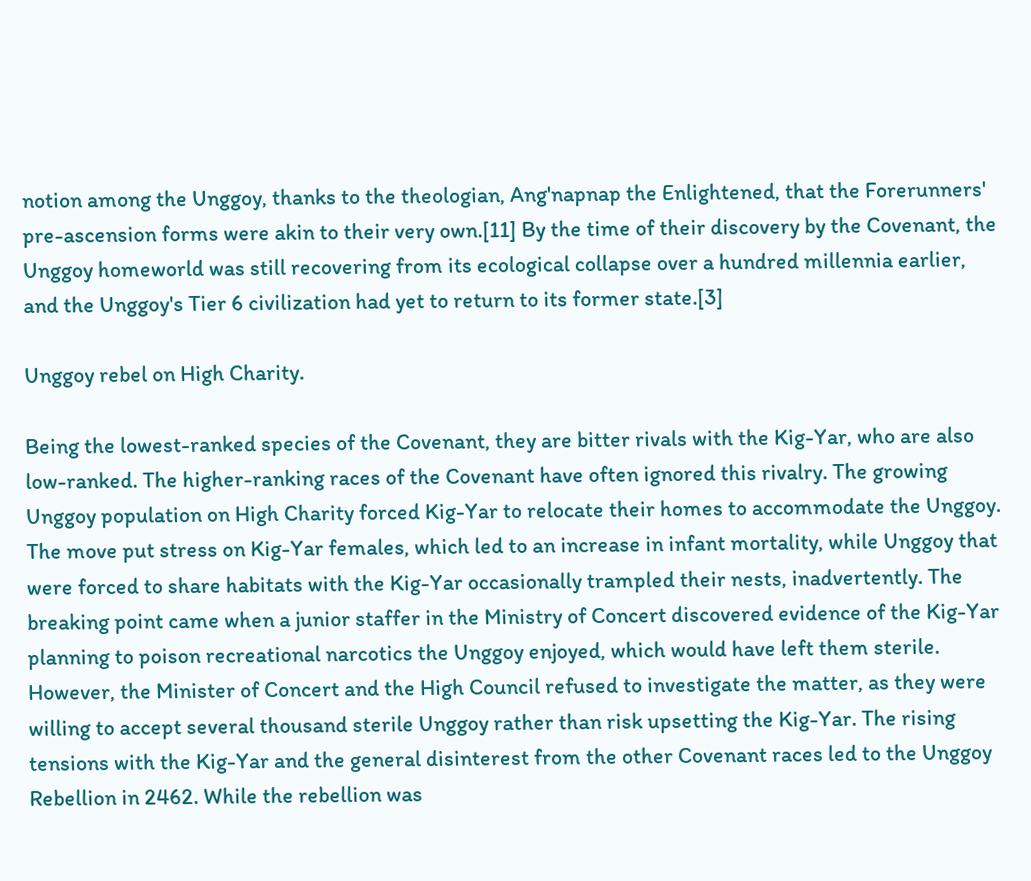notion among the Unggoy, thanks to the theologian, Ang'napnap the Enlightened, that the Forerunners' pre-ascension forms were akin to their very own.[11] By the time of their discovery by the Covenant, the Unggoy homeworld was still recovering from its ecological collapse over a hundred millennia earlier, and the Unggoy's Tier 6 civilization had yet to return to its former state.[3]

Unggoy rebel on High Charity.

Being the lowest-ranked species of the Covenant, they are bitter rivals with the Kig-Yar, who are also low-ranked. The higher-ranking races of the Covenant have often ignored this rivalry. The growing Unggoy population on High Charity forced Kig-Yar to relocate their homes to accommodate the Unggoy. The move put stress on Kig-Yar females, which led to an increase in infant mortality, while Unggoy that were forced to share habitats with the Kig-Yar occasionally trampled their nests, inadvertently. The breaking point came when a junior staffer in the Ministry of Concert discovered evidence of the Kig-Yar planning to poison recreational narcotics the Unggoy enjoyed, which would have left them sterile. However, the Minister of Concert and the High Council refused to investigate the matter, as they were willing to accept several thousand sterile Unggoy rather than risk upsetting the Kig-Yar. The rising tensions with the Kig-Yar and the general disinterest from the other Covenant races led to the Unggoy Rebellion in 2462. While the rebellion was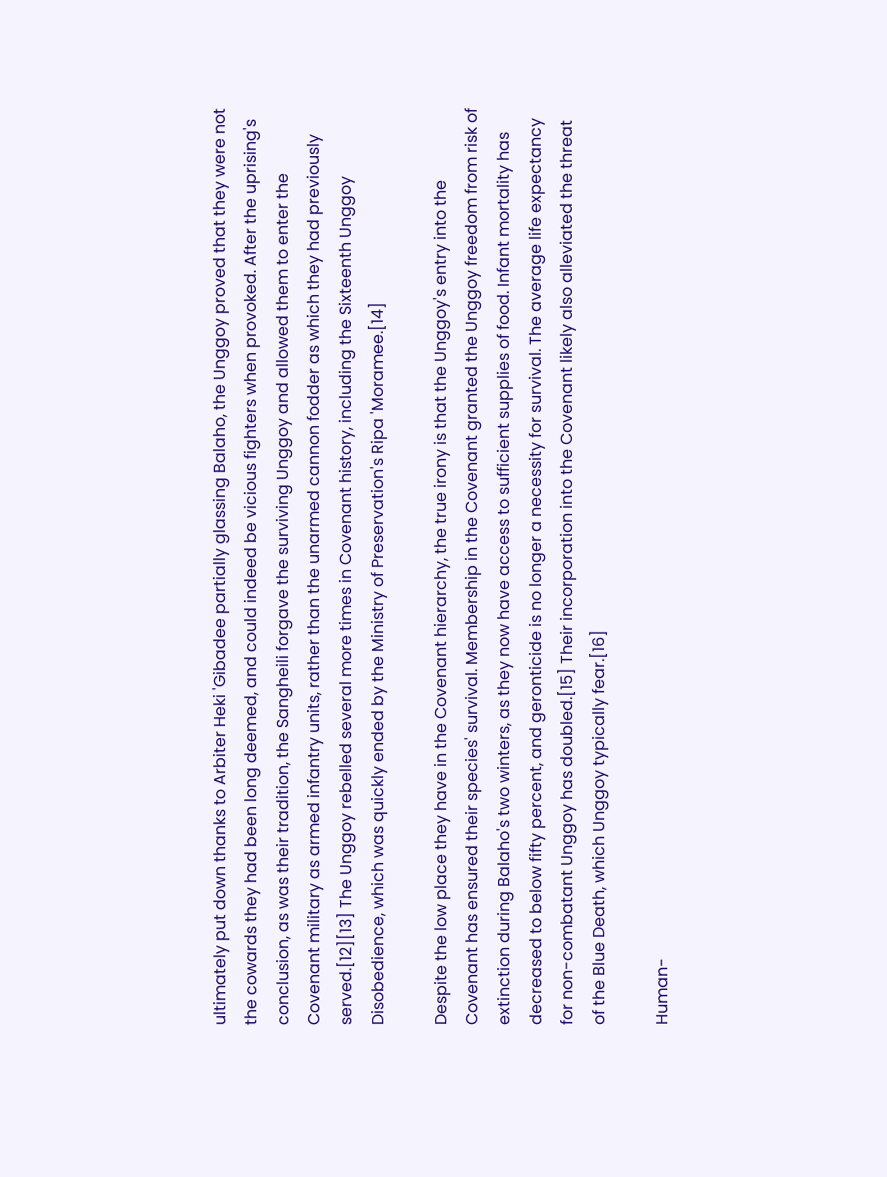ultimately put down thanks to Arbiter Heki 'Gibadee partially glassing Balaho, the Unggoy proved that they were not the cowards they had been long deemed, and could indeed be vicious fighters when provoked. After the uprising's conclusion, as was their tradition, the Sangheili forgave the surviving Unggoy and allowed them to enter the Covenant military as armed infantry units, rather than the unarmed cannon fodder as which they had previously served.[12][13] The Unggoy rebelled several more times in Covenant history, including the Sixteenth Unggoy Disobedience, which was quickly ended by the Ministry of Preservation's Ripa 'Moramee.[14]

Despite the low place they have in the Covenant hierarchy, the true irony is that the Unggoy's entry into the Covenant has ensured their species' survival. Membership in the Covenant granted the Unggoy freedom from risk of extinction during Balaho's two winters, as they now have access to sufficient supplies of food. Infant mortality has decreased to below fifty percent, and geronticide is no longer a necessity for survival. The average life expectancy for non-combatant Unggoy has doubled.[15] Their incorporation into the Covenant likely also alleviated the threat of the Blue Death, which Unggoy typically fear.[16]

Human-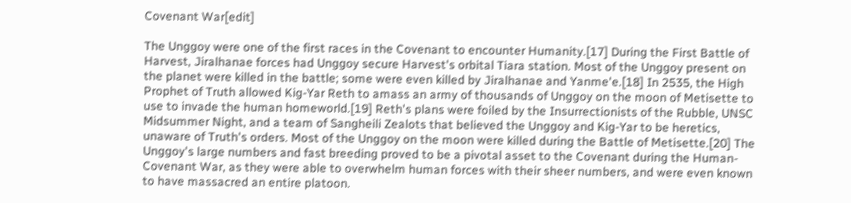Covenant War[edit]

The Unggoy were one of the first races in the Covenant to encounter Humanity.[17] During the First Battle of Harvest, Jiralhanae forces had Unggoy secure Harvest's orbital Tiara station. Most of the Unggoy present on the planet were killed in the battle; some were even killed by Jiralhanae and Yanme'e.[18] In 2535, the High Prophet of Truth allowed Kig-Yar Reth to amass an army of thousands of Unggoy on the moon of Metisette to use to invade the human homeworld.[19] Reth's plans were foiled by the Insurrectionists of the Rubble, UNSC Midsummer Night, and a team of Sangheili Zealots that believed the Unggoy and Kig-Yar to be heretics, unaware of Truth's orders. Most of the Unggoy on the moon were killed during the Battle of Metisette.[20] The Unggoy's large numbers and fast breeding proved to be a pivotal asset to the Covenant during the Human-Covenant War, as they were able to overwhelm human forces with their sheer numbers, and were even known to have massacred an entire platoon.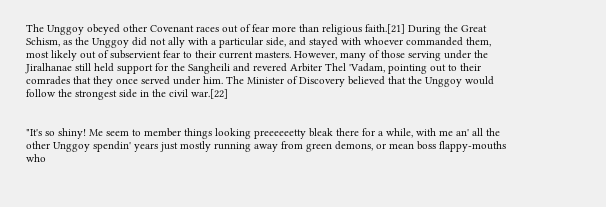The Unggoy obeyed other Covenant races out of fear more than religious faith.[21] During the Great Schism, as the Unggoy did not ally with a particular side, and stayed with whoever commanded them, most likely out of subservient fear to their current masters. However, many of those serving under the Jiralhanae still held support for the Sangheili and revered Arbiter Thel 'Vadam, pointing out to their comrades that they once served under him. The Minister of Discovery believed that the Unggoy would follow the strongest side in the civil war.[22]


"It's so shiny! Me seem to member things looking preeeeeetty bleak there for a while, with me an' all the other Unggoy spendin' years just mostly running away from green demons, or mean boss flappy-mouths who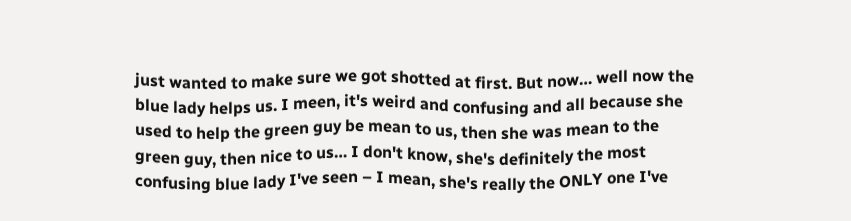just wanted to make sure we got shotted at first. But now… well now the blue lady helps us. I meen, it's weird and confusing and all because she used to help the green guy be mean to us, then she was mean to the green guy, then nice to us… I don't know, she's definitely the most confusing blue lady I've seen – I mean, she's really the ONLY one I've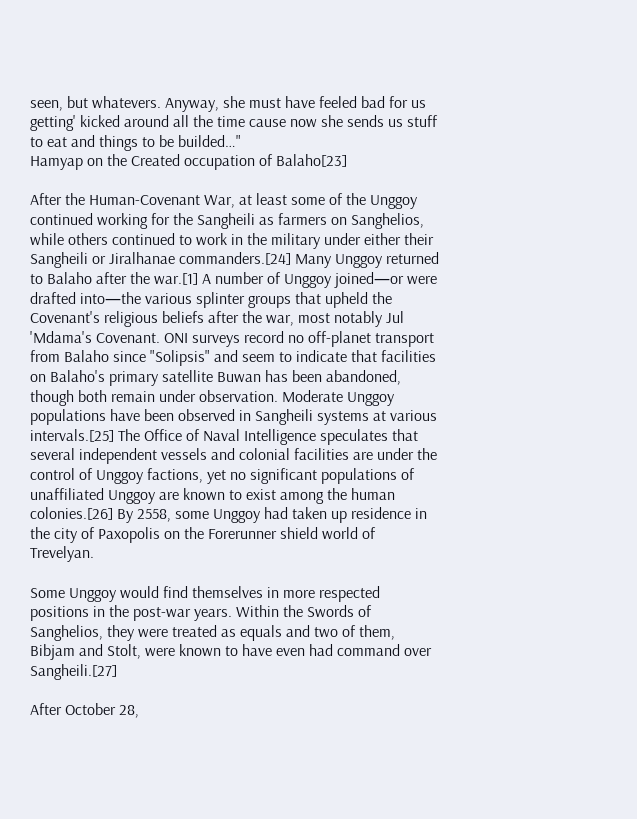seen, but whatevers. Anyway, she must have feeled bad for us getting' kicked around all the time cause now she sends us stuff to eat and things to be builded…"
Hamyap on the Created occupation of Balaho[23]

After the Human-Covenant War, at least some of the Unggoy continued working for the Sangheili as farmers on Sanghelios, while others continued to work in the military under either their Sangheili or Jiralhanae commanders.[24] Many Unggoy returned to Balaho after the war.[1] A number of Unggoy joined—or were drafted into—the various splinter groups that upheld the Covenant's religious beliefs after the war, most notably Jul 'Mdama's Covenant. ONI surveys record no off-planet transport from Balaho since "Solipsis" and seem to indicate that facilities on Balaho's primary satellite Buwan has been abandoned, though both remain under observation. Moderate Unggoy populations have been observed in Sangheili systems at various intervals.[25] The Office of Naval Intelligence speculates that several independent vessels and colonial facilities are under the control of Unggoy factions, yet no significant populations of unaffiliated Unggoy are known to exist among the human colonies.[26] By 2558, some Unggoy had taken up residence in the city of Paxopolis on the Forerunner shield world of Trevelyan.

Some Unggoy would find themselves in more respected positions in the post-war years. Within the Swords of Sanghelios, they were treated as equals and two of them, Bibjam and Stolt, were known to have even had command over Sangheili.[27]

After October 28,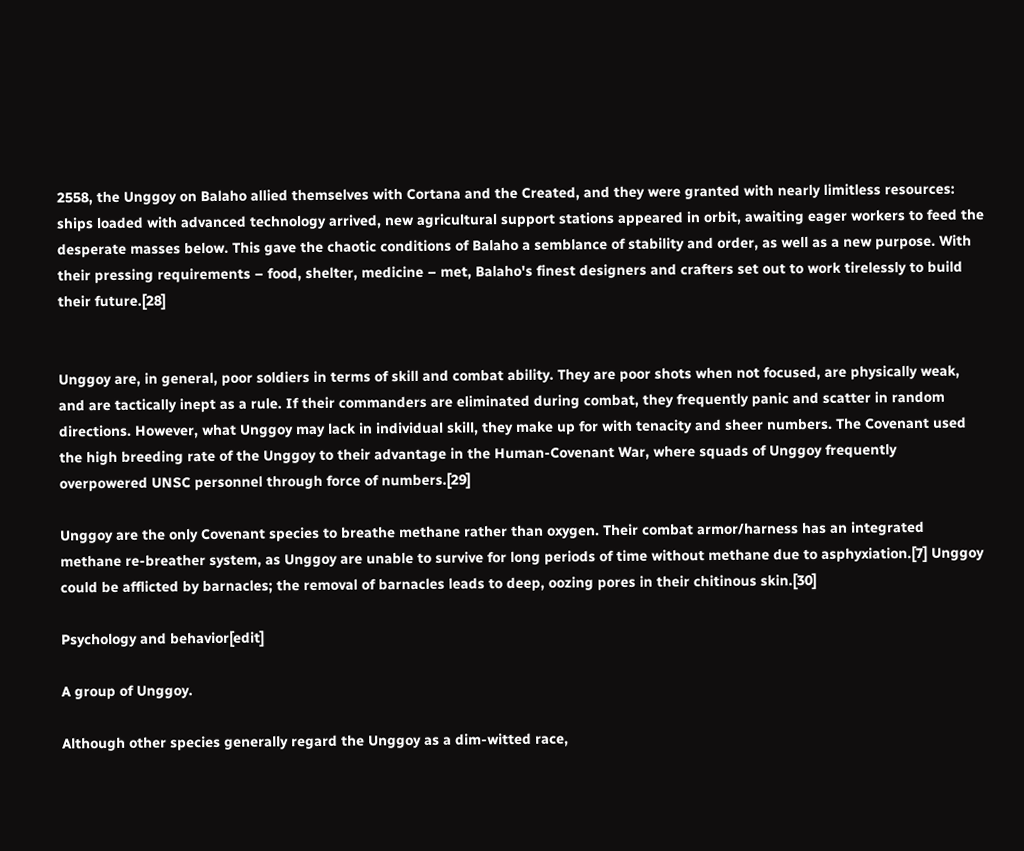2558, the Unggoy on Balaho allied themselves with Cortana and the Created, and they were granted with nearly limitless resources: ships loaded with advanced technology arrived, new agricultural support stations appeared in orbit, awaiting eager workers to feed the desperate masses below. This gave the chaotic conditions of Balaho a semblance of stability and order, as well as a new purpose. With their pressing requirements – food, shelter, medicine – met, Balaho's finest designers and crafters set out to work tirelessly to build their future.[28]


Unggoy are, in general, poor soldiers in terms of skill and combat ability. They are poor shots when not focused, are physically weak, and are tactically inept as a rule. If their commanders are eliminated during combat, they frequently panic and scatter in random directions. However, what Unggoy may lack in individual skill, they make up for with tenacity and sheer numbers. The Covenant used the high breeding rate of the Unggoy to their advantage in the Human-Covenant War, where squads of Unggoy frequently overpowered UNSC personnel through force of numbers.[29]

Unggoy are the only Covenant species to breathe methane rather than oxygen. Their combat armor/harness has an integrated methane re-breather system, as Unggoy are unable to survive for long periods of time without methane due to asphyxiation.[7] Unggoy could be afflicted by barnacles; the removal of barnacles leads to deep, oozing pores in their chitinous skin.[30]

Psychology and behavior[edit]

A group of Unggoy.

Although other species generally regard the Unggoy as a dim-witted race,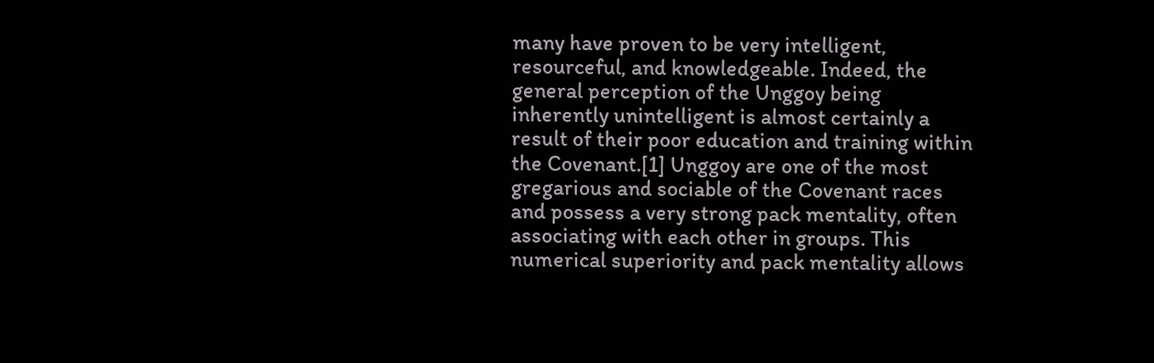many have proven to be very intelligent, resourceful, and knowledgeable. Indeed, the general perception of the Unggoy being inherently unintelligent is almost certainly a result of their poor education and training within the Covenant.[1] Unggoy are one of the most gregarious and sociable of the Covenant races and possess a very strong pack mentality, often associating with each other in groups. This numerical superiority and pack mentality allows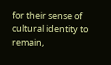for their sense of cultural identity to remain,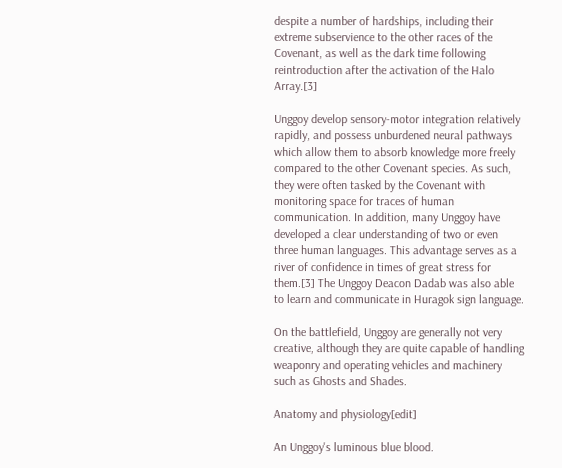despite a number of hardships, including their extreme subservience to the other races of the Covenant, as well as the dark time following reintroduction after the activation of the Halo Array.[3]

Unggoy develop sensory-motor integration relatively rapidly, and possess unburdened neural pathways which allow them to absorb knowledge more freely compared to the other Covenant species. As such, they were often tasked by the Covenant with monitoring space for traces of human communication. In addition, many Unggoy have developed a clear understanding of two or even three human languages. This advantage serves as a river of confidence in times of great stress for them.[3] The Unggoy Deacon Dadab was also able to learn and communicate in Huragok sign language.

On the battlefield, Unggoy are generally not very creative, although they are quite capable of handling weaponry and operating vehicles and machinery such as Ghosts and Shades.

Anatomy and physiology[edit]

An Unggoy's luminous blue blood.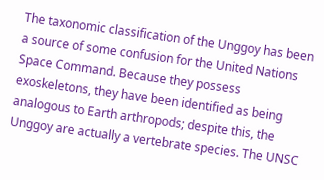The taxonomic classification of the Unggoy has been a source of some confusion for the United Nations Space Command. Because they possess exoskeletons, they have been identified as being analogous to Earth arthropods; despite this, the Unggoy are actually a vertebrate species. The UNSC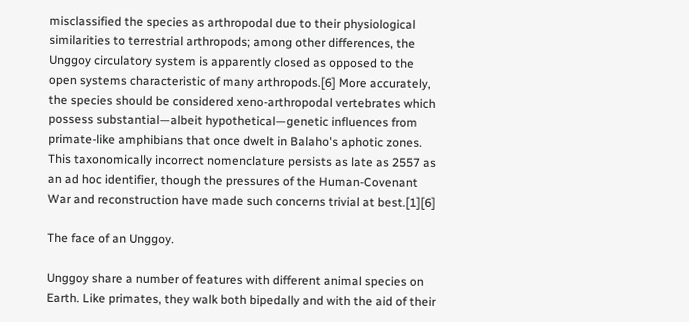misclassified the species as arthropodal due to their physiological similarities to terrestrial arthropods; among other differences, the Unggoy circulatory system is apparently closed as opposed to the open systems characteristic of many arthropods.[6] More accurately, the species should be considered xeno-arthropodal vertebrates which possess substantial—albeit hypothetical—genetic influences from primate-like amphibians that once dwelt in Balaho's aphotic zones. This taxonomically incorrect nomenclature persists as late as 2557 as an ad hoc identifier, though the pressures of the Human-Covenant War and reconstruction have made such concerns trivial at best.[1][6]

The face of an Unggoy.

Unggoy share a number of features with different animal species on Earth. Like primates, they walk both bipedally and with the aid of their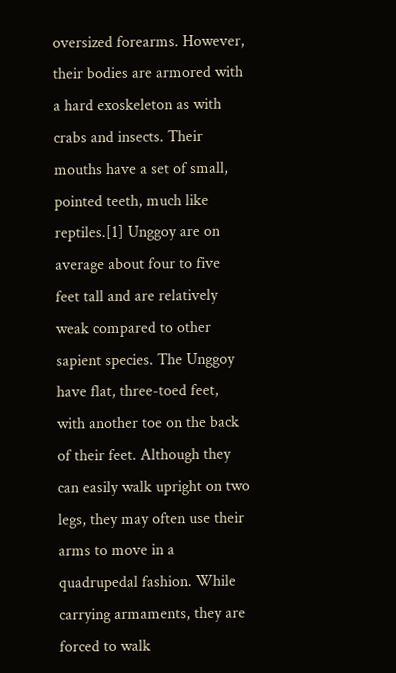oversized forearms. However, their bodies are armored with a hard exoskeleton as with crabs and insects. Their mouths have a set of small, pointed teeth, much like reptiles.[1] Unggoy are on average about four to five feet tall and are relatively weak compared to other sapient species. The Unggoy have flat, three-toed feet, with another toe on the back of their feet. Although they can easily walk upright on two legs, they may often use their arms to move in a quadrupedal fashion. While carrying armaments, they are forced to walk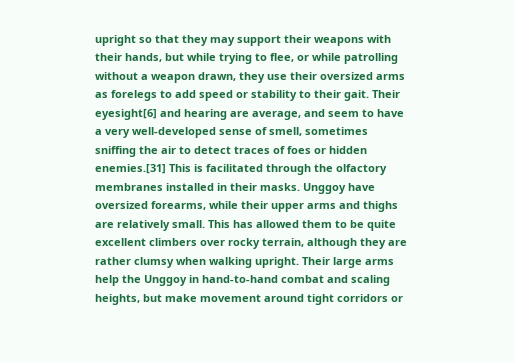upright so that they may support their weapons with their hands, but while trying to flee, or while patrolling without a weapon drawn, they use their oversized arms as forelegs to add speed or stability to their gait. Their eyesight[6] and hearing are average, and seem to have a very well-developed sense of smell, sometimes sniffing the air to detect traces of foes or hidden enemies.[31] This is facilitated through the olfactory membranes installed in their masks. Unggoy have oversized forearms, while their upper arms and thighs are relatively small. This has allowed them to be quite excellent climbers over rocky terrain, although they are rather clumsy when walking upright. Their large arms help the Unggoy in hand-to-hand combat and scaling heights, but make movement around tight corridors or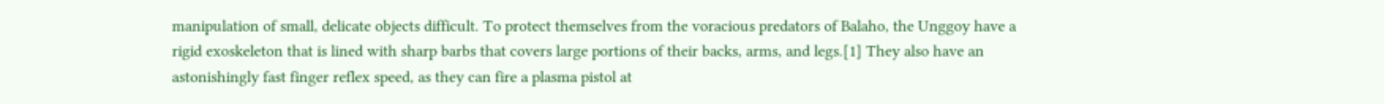manipulation of small, delicate objects difficult. To protect themselves from the voracious predators of Balaho, the Unggoy have a rigid exoskeleton that is lined with sharp barbs that covers large portions of their backs, arms, and legs.[1] They also have an astonishingly fast finger reflex speed, as they can fire a plasma pistol at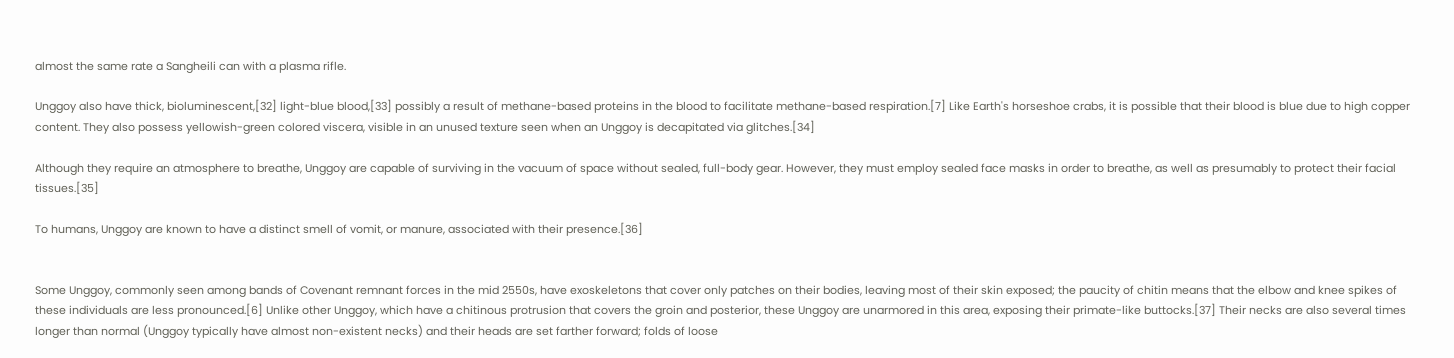almost the same rate a Sangheili can with a plasma rifle.

Unggoy also have thick, bioluminescent,[32] light-blue blood,[33] possibly a result of methane-based proteins in the blood to facilitate methane-based respiration.[7] Like Earth's horseshoe crabs, it is possible that their blood is blue due to high copper content. They also possess yellowish-green colored viscera, visible in an unused texture seen when an Unggoy is decapitated via glitches.[34]

Although they require an atmosphere to breathe, Unggoy are capable of surviving in the vacuum of space without sealed, full-body gear. However, they must employ sealed face masks in order to breathe, as well as presumably to protect their facial tissues.[35]

To humans, Unggoy are known to have a distinct smell of vomit, or manure, associated with their presence.[36]


Some Unggoy, commonly seen among bands of Covenant remnant forces in the mid 2550s, have exoskeletons that cover only patches on their bodies, leaving most of their skin exposed; the paucity of chitin means that the elbow and knee spikes of these individuals are less pronounced.[6] Unlike other Unggoy, which have a chitinous protrusion that covers the groin and posterior, these Unggoy are unarmored in this area, exposing their primate-like buttocks.[37] Their necks are also several times longer than normal (Unggoy typically have almost non-existent necks) and their heads are set farther forward; folds of loose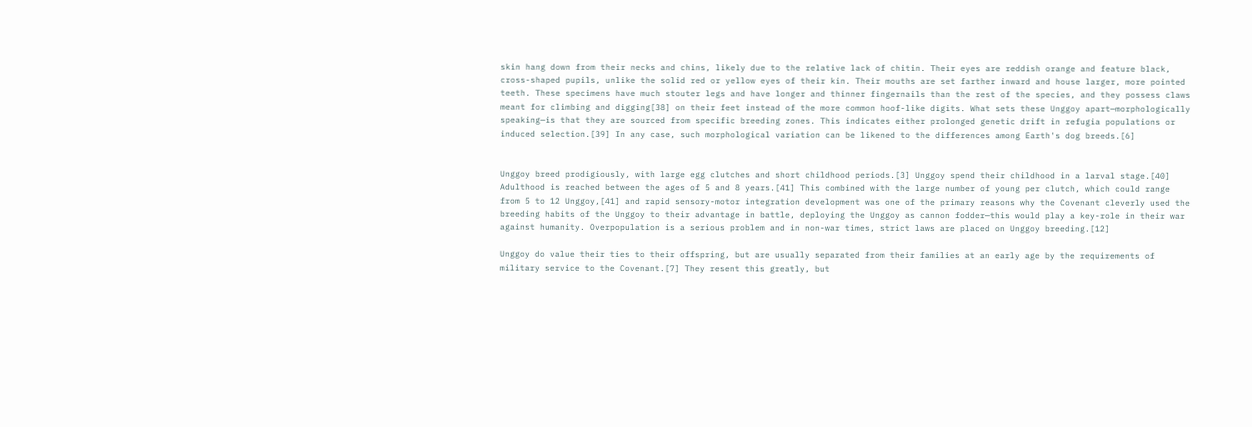skin hang down from their necks and chins, likely due to the relative lack of chitin. Their eyes are reddish orange and feature black, cross-shaped pupils, unlike the solid red or yellow eyes of their kin. Their mouths are set farther inward and house larger, more pointed teeth. These specimens have much stouter legs and have longer and thinner fingernails than the rest of the species, and they possess claws meant for climbing and digging[38] on their feet instead of the more common hoof-like digits. What sets these Unggoy apart—morphologically speaking—is that they are sourced from specific breeding zones. This indicates either prolonged genetic drift in refugia populations or induced selection.[39] In any case, such morphological variation can be likened to the differences among Earth's dog breeds.[6]


Unggoy breed prodigiously, with large egg clutches and short childhood periods.[3] Unggoy spend their childhood in a larval stage.[40] Adulthood is reached between the ages of 5 and 8 years.[41] This combined with the large number of young per clutch, which could range from 5 to 12 Unggoy,[41] and rapid sensory-motor integration development was one of the primary reasons why the Covenant cleverly used the breeding habits of the Unggoy to their advantage in battle, deploying the Unggoy as cannon fodder—this would play a key-role in their war against humanity. Overpopulation is a serious problem and in non-war times, strict laws are placed on Unggoy breeding.[12]

Unggoy do value their ties to their offspring, but are usually separated from their families at an early age by the requirements of military service to the Covenant.[7] They resent this greatly, but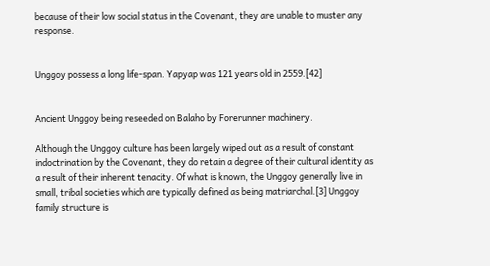because of their low social status in the Covenant, they are unable to muster any response.


Unggoy possess a long life-span. Yapyap was 121 years old in 2559.[42]


Ancient Unggoy being reseeded on Balaho by Forerunner machinery.

Although the Unggoy culture has been largely wiped out as a result of constant indoctrination by the Covenant, they do retain a degree of their cultural identity as a result of their inherent tenacity. Of what is known, the Unggoy generally live in small, tribal societies which are typically defined as being matriarchal.[3] Unggoy family structure is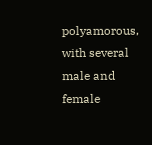polyamorous, with several male and female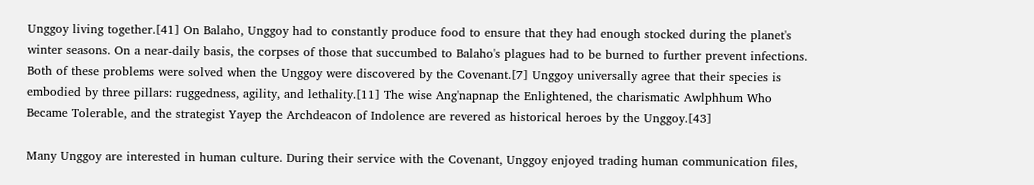Unggoy living together.[41] On Balaho, Unggoy had to constantly produce food to ensure that they had enough stocked during the planet's winter seasons. On a near-daily basis, the corpses of those that succumbed to Balaho's plagues had to be burned to further prevent infections. Both of these problems were solved when the Unggoy were discovered by the Covenant.[7] Unggoy universally agree that their species is embodied by three pillars: ruggedness, agility, and lethality.[11] The wise Ang'napnap the Enlightened, the charismatic Awlphhum Who Became Tolerable, and the strategist Yayep the Archdeacon of Indolence are revered as historical heroes by the Unggoy.[43]

Many Unggoy are interested in human culture. During their service with the Covenant, Unggoy enjoyed trading human communication files,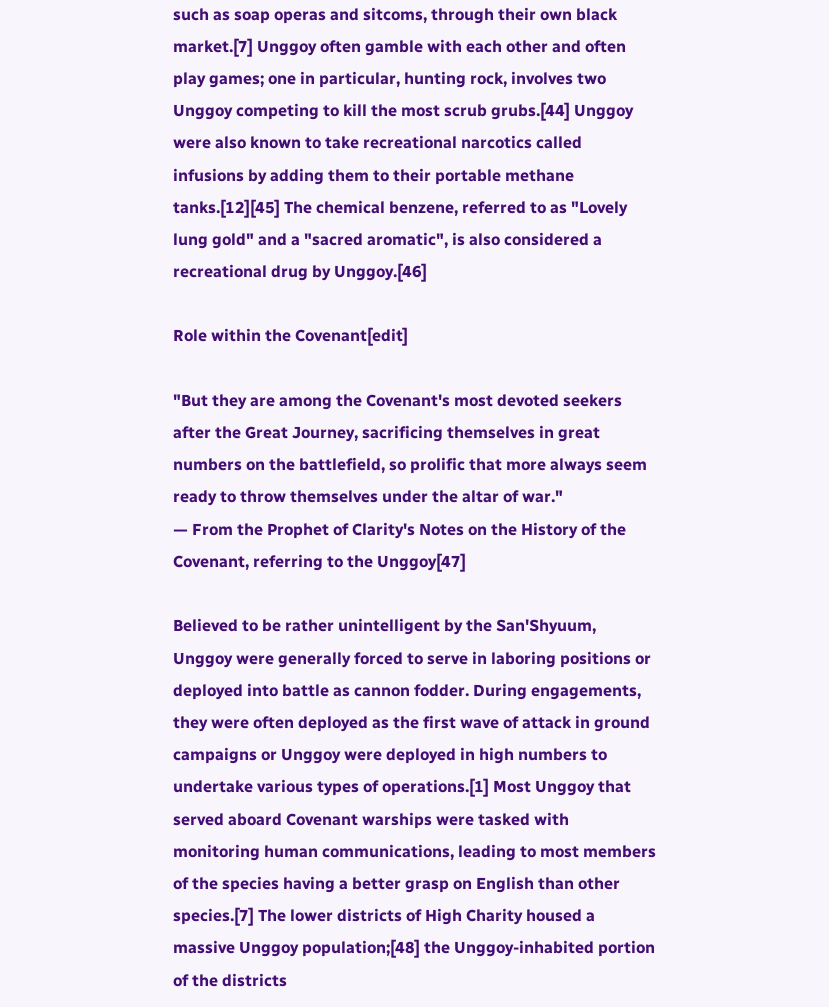such as soap operas and sitcoms, through their own black market.[7] Unggoy often gamble with each other and often play games; one in particular, hunting rock, involves two Unggoy competing to kill the most scrub grubs.[44] Unggoy were also known to take recreational narcotics called infusions by adding them to their portable methane tanks.[12][45] The chemical benzene, referred to as "Lovely lung gold" and a "sacred aromatic", is also considered a recreational drug by Unggoy.[46]

Role within the Covenant[edit]

"But they are among the Covenant's most devoted seekers after the Great Journey, sacrificing themselves in great numbers on the battlefield, so prolific that more always seem ready to throw themselves under the altar of war."
— From the Prophet of Clarity's Notes on the History of the Covenant, referring to the Unggoy[47]

Believed to be rather unintelligent by the San'Shyuum, Unggoy were generally forced to serve in laboring positions or deployed into battle as cannon fodder. During engagements, they were often deployed as the first wave of attack in ground campaigns or Unggoy were deployed in high numbers to undertake various types of operations.[1] Most Unggoy that served aboard Covenant warships were tasked with monitoring human communications, leading to most members of the species having a better grasp on English than other species.[7] The lower districts of High Charity housed a massive Unggoy population;[48] the Unggoy-inhabited portion of the districts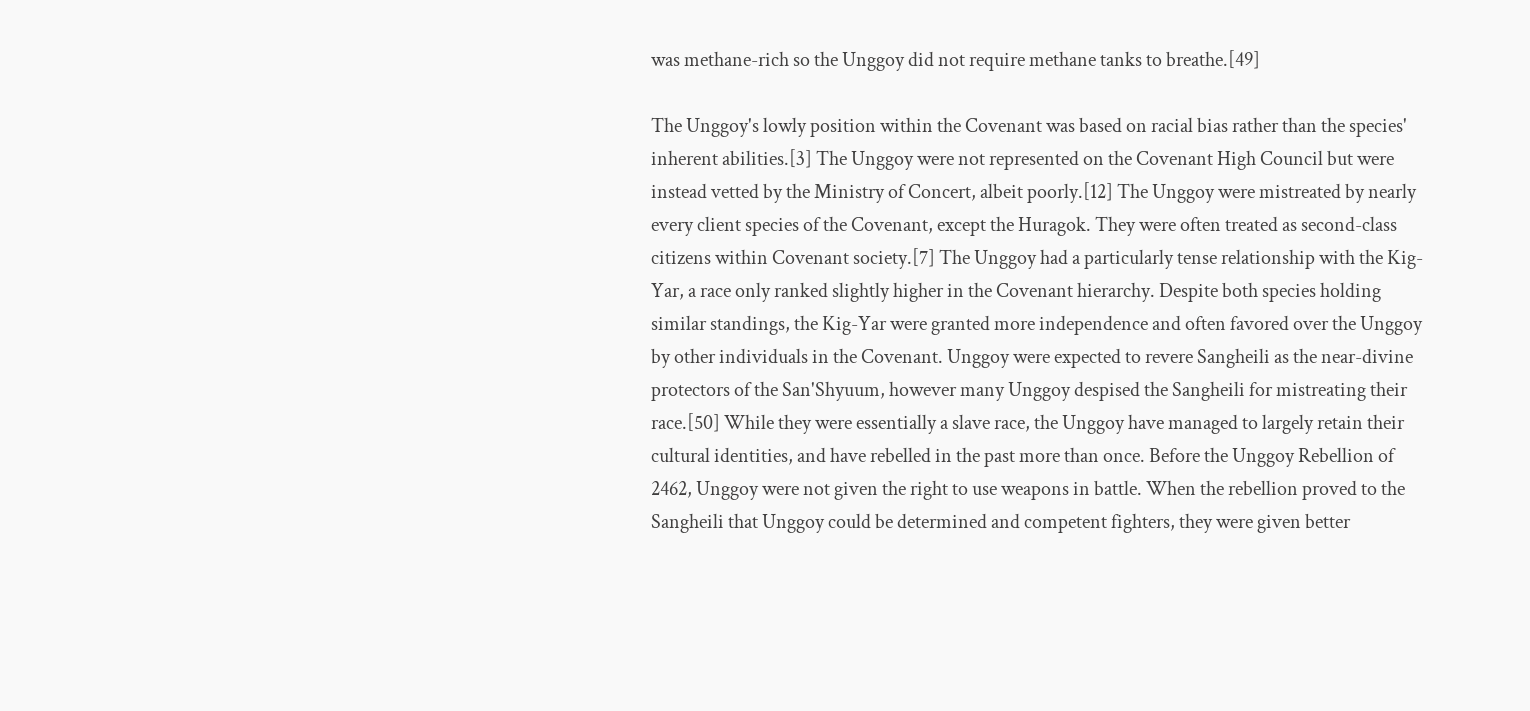was methane-rich so the Unggoy did not require methane tanks to breathe.[49]

The Unggoy's lowly position within the Covenant was based on racial bias rather than the species' inherent abilities.[3] The Unggoy were not represented on the Covenant High Council but were instead vetted by the Ministry of Concert, albeit poorly.[12] The Unggoy were mistreated by nearly every client species of the Covenant, except the Huragok. They were often treated as second-class citizens within Covenant society.[7] The Unggoy had a particularly tense relationship with the Kig-Yar, a race only ranked slightly higher in the Covenant hierarchy. Despite both species holding similar standings, the Kig-Yar were granted more independence and often favored over the Unggoy by other individuals in the Covenant. Unggoy were expected to revere Sangheili as the near-divine protectors of the San'Shyuum, however many Unggoy despised the Sangheili for mistreating their race.[50] While they were essentially a slave race, the Unggoy have managed to largely retain their cultural identities, and have rebelled in the past more than once. Before the Unggoy Rebellion of 2462, Unggoy were not given the right to use weapons in battle. When the rebellion proved to the Sangheili that Unggoy could be determined and competent fighters, they were given better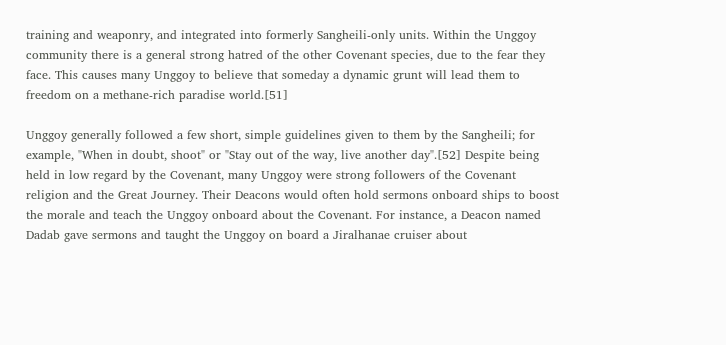training and weaponry, and integrated into formerly Sangheili-only units. Within the Unggoy community there is a general strong hatred of the other Covenant species, due to the fear they face. This causes many Unggoy to believe that someday a dynamic grunt will lead them to freedom on a methane-rich paradise world.[51]

Unggoy generally followed a few short, simple guidelines given to them by the Sangheili; for example, "When in doubt, shoot" or "Stay out of the way, live another day".[52] Despite being held in low regard by the Covenant, many Unggoy were strong followers of the Covenant religion and the Great Journey. Their Deacons would often hold sermons onboard ships to boost the morale and teach the Unggoy onboard about the Covenant. For instance, a Deacon named Dadab gave sermons and taught the Unggoy on board a Jiralhanae cruiser about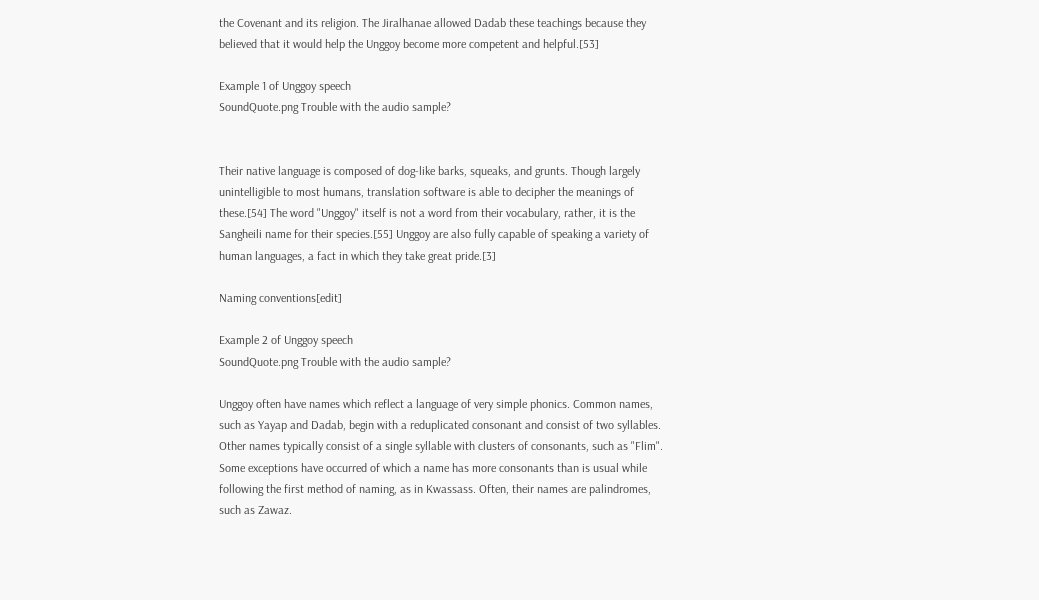the Covenant and its religion. The Jiralhanae allowed Dadab these teachings because they believed that it would help the Unggoy become more competent and helpful.[53]

Example 1 of Unggoy speech
SoundQuote.png Trouble with the audio sample?


Their native language is composed of dog-like barks, squeaks, and grunts. Though largely unintelligible to most humans, translation software is able to decipher the meanings of these.[54] The word "Unggoy" itself is not a word from their vocabulary, rather, it is the Sangheili name for their species.[55] Unggoy are also fully capable of speaking a variety of human languages, a fact in which they take great pride.[3]

Naming conventions[edit]

Example 2 of Unggoy speech
SoundQuote.png Trouble with the audio sample?

Unggoy often have names which reflect a language of very simple phonics. Common names, such as Yayap and Dadab, begin with a reduplicated consonant and consist of two syllables. Other names typically consist of a single syllable with clusters of consonants, such as "Flim". Some exceptions have occurred of which a name has more consonants than is usual while following the first method of naming, as in Kwassass. Often, their names are palindromes, such as Zawaz.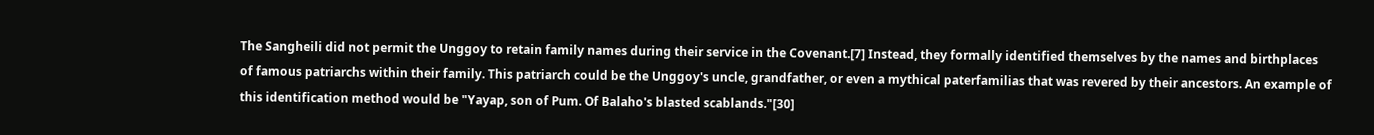The Sangheili did not permit the Unggoy to retain family names during their service in the Covenant.[7] Instead, they formally identified themselves by the names and birthplaces of famous patriarchs within their family. This patriarch could be the Unggoy's uncle, grandfather, or even a mythical paterfamilias that was revered by their ancestors. An example of this identification method would be "Yayap, son of Pum. Of Balaho's blasted scablands."[30]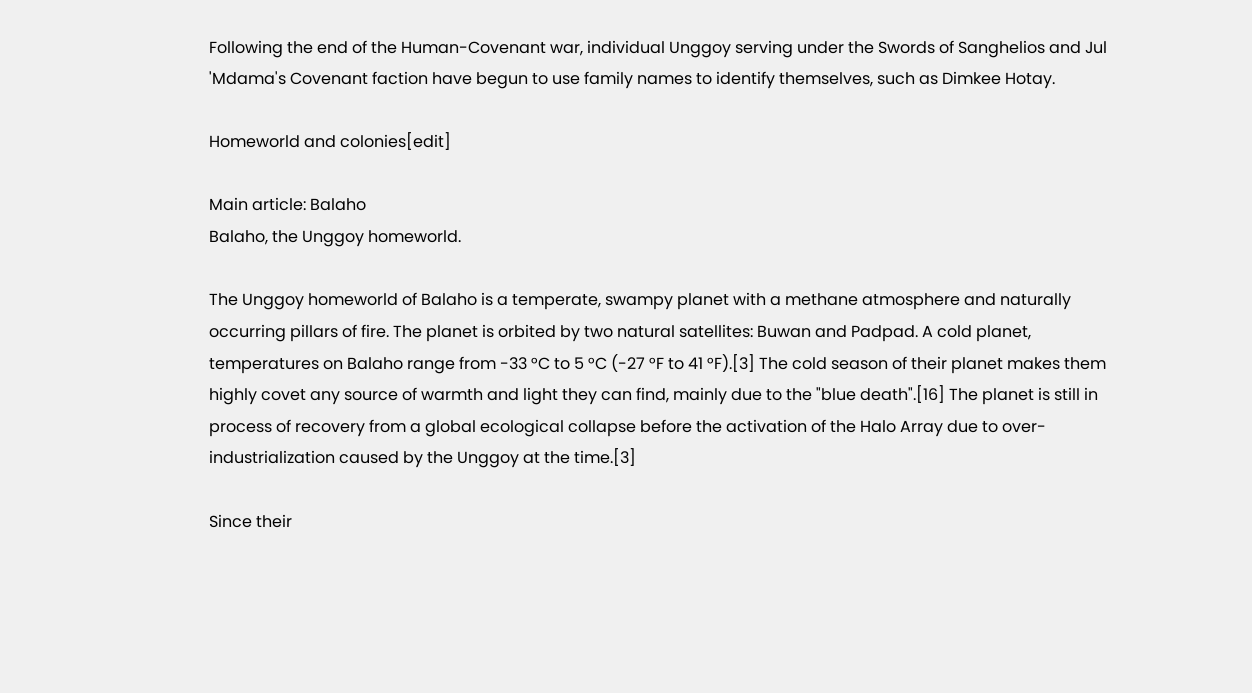Following the end of the Human-Covenant war, individual Unggoy serving under the Swords of Sanghelios and Jul 'Mdama's Covenant faction have begun to use family names to identify themselves, such as Dimkee Hotay.

Homeworld and colonies[edit]

Main article: Balaho
Balaho, the Unggoy homeworld.

The Unggoy homeworld of Balaho is a temperate, swampy planet with a methane atmosphere and naturally occurring pillars of fire. The planet is orbited by two natural satellites: Buwan and Padpad. A cold planet, temperatures on Balaho range from -33 °C to 5 °C (-27 °F to 41 °F).[3] The cold season of their planet makes them highly covet any source of warmth and light they can find, mainly due to the "blue death".[16] The planet is still in process of recovery from a global ecological collapse before the activation of the Halo Array due to over-industrialization caused by the Unggoy at the time.[3]

Since their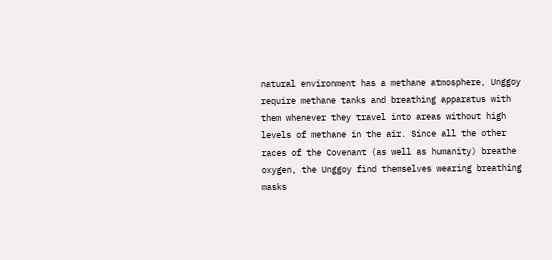natural environment has a methane atmosphere, Unggoy require methane tanks and breathing apparatus with them whenever they travel into areas without high levels of methane in the air. Since all the other races of the Covenant (as well as humanity) breathe oxygen, the Unggoy find themselves wearing breathing masks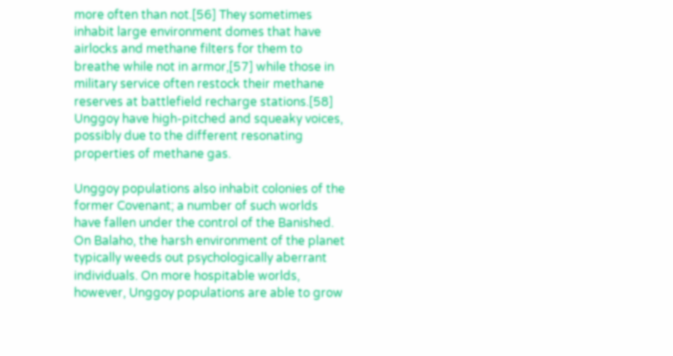more often than not.[56] They sometimes inhabit large environment domes that have airlocks and methane filters for them to breathe while not in armor,[57] while those in military service often restock their methane reserves at battlefield recharge stations.[58] Unggoy have high-pitched and squeaky voices, possibly due to the different resonating properties of methane gas.

Unggoy populations also inhabit colonies of the former Covenant; a number of such worlds have fallen under the control of the Banished. On Balaho, the harsh environment of the planet typically weeds out psychologically aberrant individuals. On more hospitable worlds, however, Unggoy populations are able to grow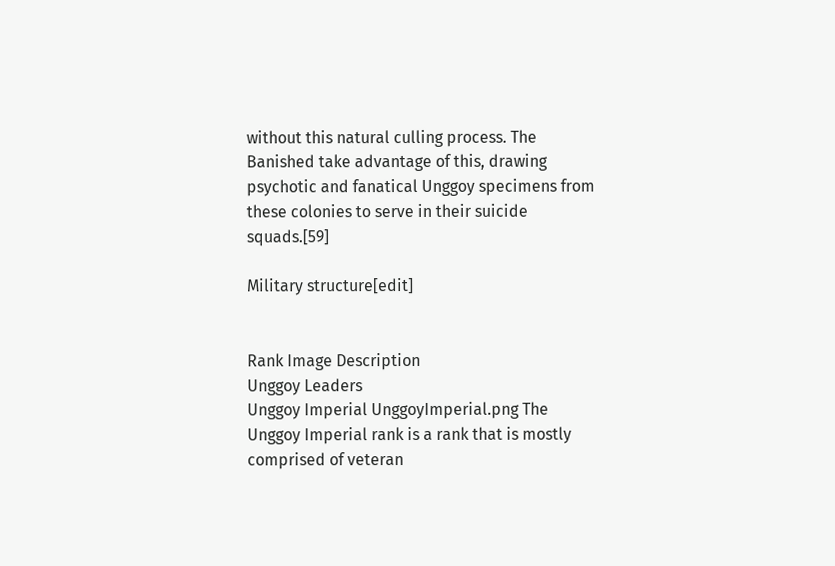without this natural culling process. The Banished take advantage of this, drawing psychotic and fanatical Unggoy specimens from these colonies to serve in their suicide squads.[59]

Military structure[edit]


Rank Image Description
Unggoy Leaders
Unggoy Imperial UnggoyImperial.png The Unggoy Imperial rank is a rank that is mostly comprised of veteran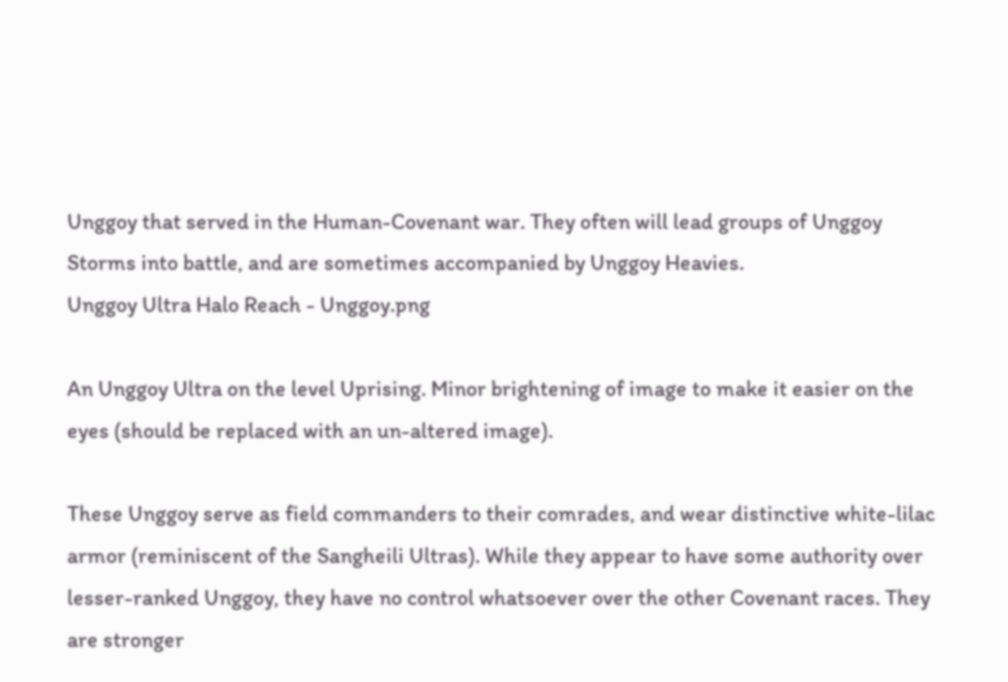Unggoy that served in the Human-Covenant war. They often will lead groups of Unggoy Storms into battle, and are sometimes accompanied by Unggoy Heavies.
Unggoy Ultra Halo Reach - Unggoy.png

An Unggoy Ultra on the level Uprising. Minor brightening of image to make it easier on the eyes (should be replaced with an un-altered image).

These Unggoy serve as field commanders to their comrades, and wear distinctive white-lilac armor (reminiscent of the Sangheili Ultras). While they appear to have some authority over lesser-ranked Unggoy, they have no control whatsoever over the other Covenant races. They are stronger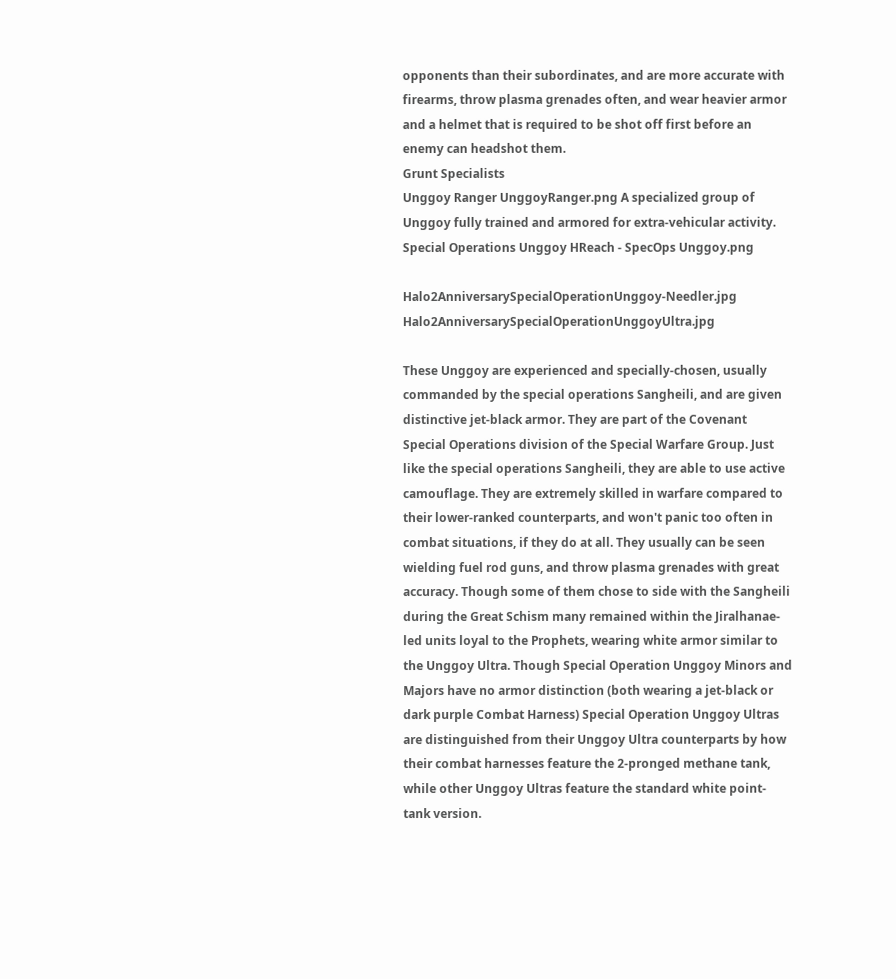opponents than their subordinates, and are more accurate with firearms, throw plasma grenades often, and wear heavier armor and a helmet that is required to be shot off first before an enemy can headshot them.
Grunt Specialists
Unggoy Ranger UnggoyRanger.png A specialized group of Unggoy fully trained and armored for extra-vehicular activity.
Special Operations Unggoy HReach - SpecOps Unggoy.png

Halo2AnniversarySpecialOperationUnggoy-Needler.jpg Halo2AnniversarySpecialOperationUnggoyUltra.jpg

These Unggoy are experienced and specially-chosen, usually commanded by the special operations Sangheili, and are given distinctive jet-black armor. They are part of the Covenant Special Operations division of the Special Warfare Group. Just like the special operations Sangheili, they are able to use active camouflage. They are extremely skilled in warfare compared to their lower-ranked counterparts, and won't panic too often in combat situations, if they do at all. They usually can be seen wielding fuel rod guns, and throw plasma grenades with great accuracy. Though some of them chose to side with the Sangheili during the Great Schism many remained within the Jiralhanae-led units loyal to the Prophets, wearing white armor similar to the Unggoy Ultra. Though Special Operation Unggoy Minors and Majors have no armor distinction (both wearing a jet-black or dark purple Combat Harness) Special Operation Unggoy Ultras are distinguished from their Unggoy Ultra counterparts by how their combat harnesses feature the 2-pronged methane tank, while other Unggoy Ultras feature the standard white point-tank version.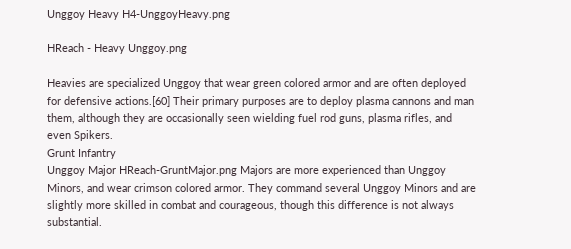Unggoy Heavy H4-UnggoyHeavy.png

HReach - Heavy Unggoy.png

Heavies are specialized Unggoy that wear green colored armor and are often deployed for defensive actions.[60] Their primary purposes are to deploy plasma cannons and man them, although they are occasionally seen wielding fuel rod guns, plasma rifles, and even Spikers.
Grunt Infantry
Unggoy Major HReach-GruntMajor.png Majors are more experienced than Unggoy Minors, and wear crimson colored armor. They command several Unggoy Minors and are slightly more skilled in combat and courageous, though this difference is not always substantial.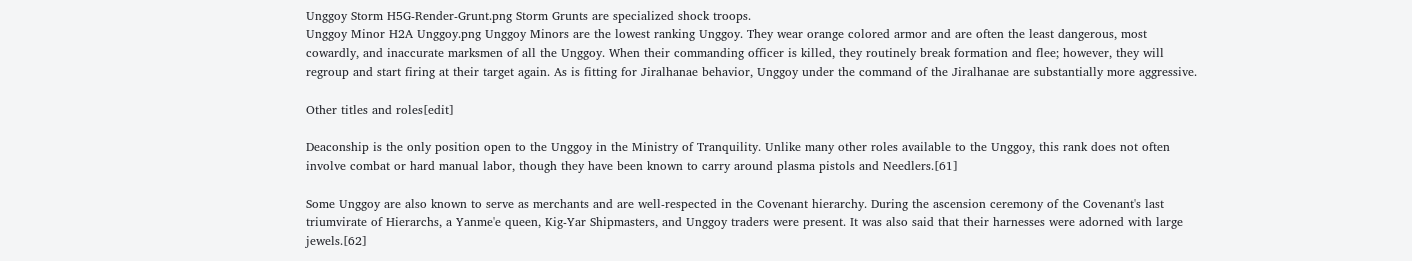Unggoy Storm H5G-Render-Grunt.png Storm Grunts are specialized shock troops.
Unggoy Minor H2A Unggoy.png Unggoy Minors are the lowest ranking Unggoy. They wear orange colored armor and are often the least dangerous, most cowardly, and inaccurate marksmen of all the Unggoy. When their commanding officer is killed, they routinely break formation and flee; however, they will regroup and start firing at their target again. As is fitting for Jiralhanae behavior, Unggoy under the command of the Jiralhanae are substantially more aggressive.

Other titles and roles[edit]

Deaconship is the only position open to the Unggoy in the Ministry of Tranquility. Unlike many other roles available to the Unggoy, this rank does not often involve combat or hard manual labor, though they have been known to carry around plasma pistols and Needlers.[61]

Some Unggoy are also known to serve as merchants and are well-respected in the Covenant hierarchy. During the ascension ceremony of the Covenant's last triumvirate of Hierarchs, a Yanme'e queen, Kig-Yar Shipmasters, and Unggoy traders were present. It was also said that their harnesses were adorned with large jewels.[62]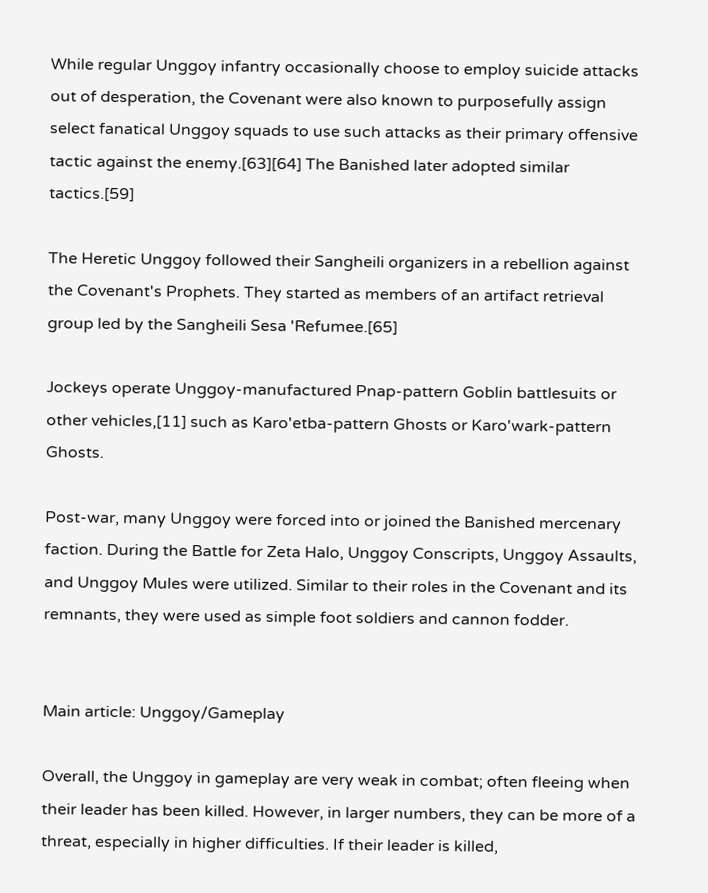While regular Unggoy infantry occasionally choose to employ suicide attacks out of desperation, the Covenant were also known to purposefully assign select fanatical Unggoy squads to use such attacks as their primary offensive tactic against the enemy.[63][64] The Banished later adopted similar tactics.[59]

The Heretic Unggoy followed their Sangheili organizers in a rebellion against the Covenant's Prophets. They started as members of an artifact retrieval group led by the Sangheili Sesa 'Refumee.[65]

Jockeys operate Unggoy-manufactured Pnap-pattern Goblin battlesuits or other vehicles,[11] such as Karo'etba-pattern Ghosts or Karo'wark-pattern Ghosts.

Post-war, many Unggoy were forced into or joined the Banished mercenary faction. During the Battle for Zeta Halo, Unggoy Conscripts, Unggoy Assaults, and Unggoy Mules were utilized. Similar to their roles in the Covenant and its remnants, they were used as simple foot soldiers and cannon fodder.


Main article: Unggoy/Gameplay

Overall, the Unggoy in gameplay are very weak in combat; often fleeing when their leader has been killed. However, in larger numbers, they can be more of a threat, especially in higher difficulties. If their leader is killed,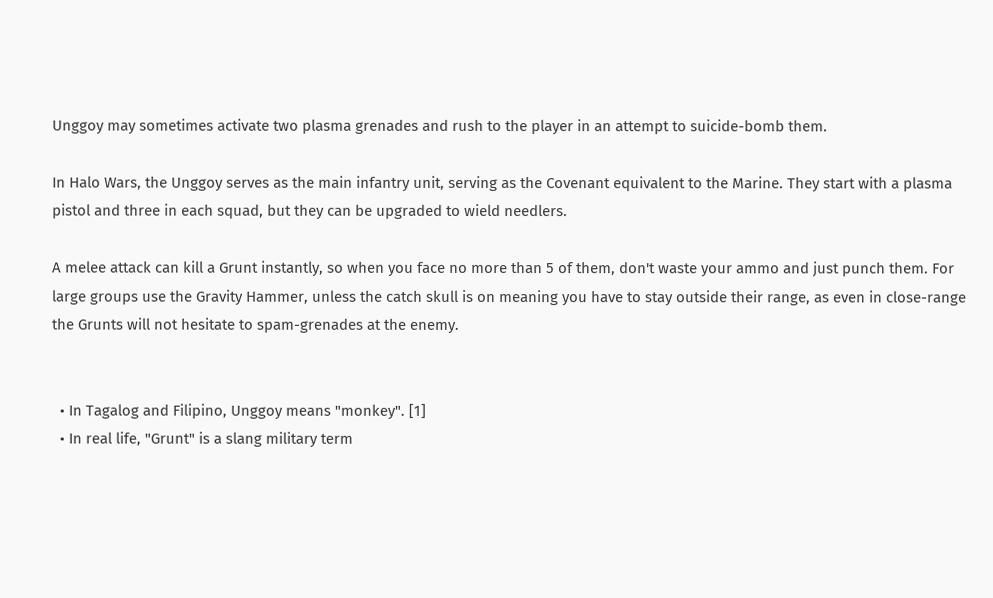Unggoy may sometimes activate two plasma grenades and rush to the player in an attempt to suicide-bomb them.

In Halo Wars, the Unggoy serves as the main infantry unit, serving as the Covenant equivalent to the Marine. They start with a plasma pistol and three in each squad, but they can be upgraded to wield needlers.

A melee attack can kill a Grunt instantly, so when you face no more than 5 of them, don't waste your ammo and just punch them. For large groups use the Gravity Hammer, unless the catch skull is on meaning you have to stay outside their range, as even in close-range the Grunts will not hesitate to spam-grenades at the enemy.


  • In Tagalog and Filipino, Unggoy means "monkey". [1]
  • In real life, "Grunt" is a slang military term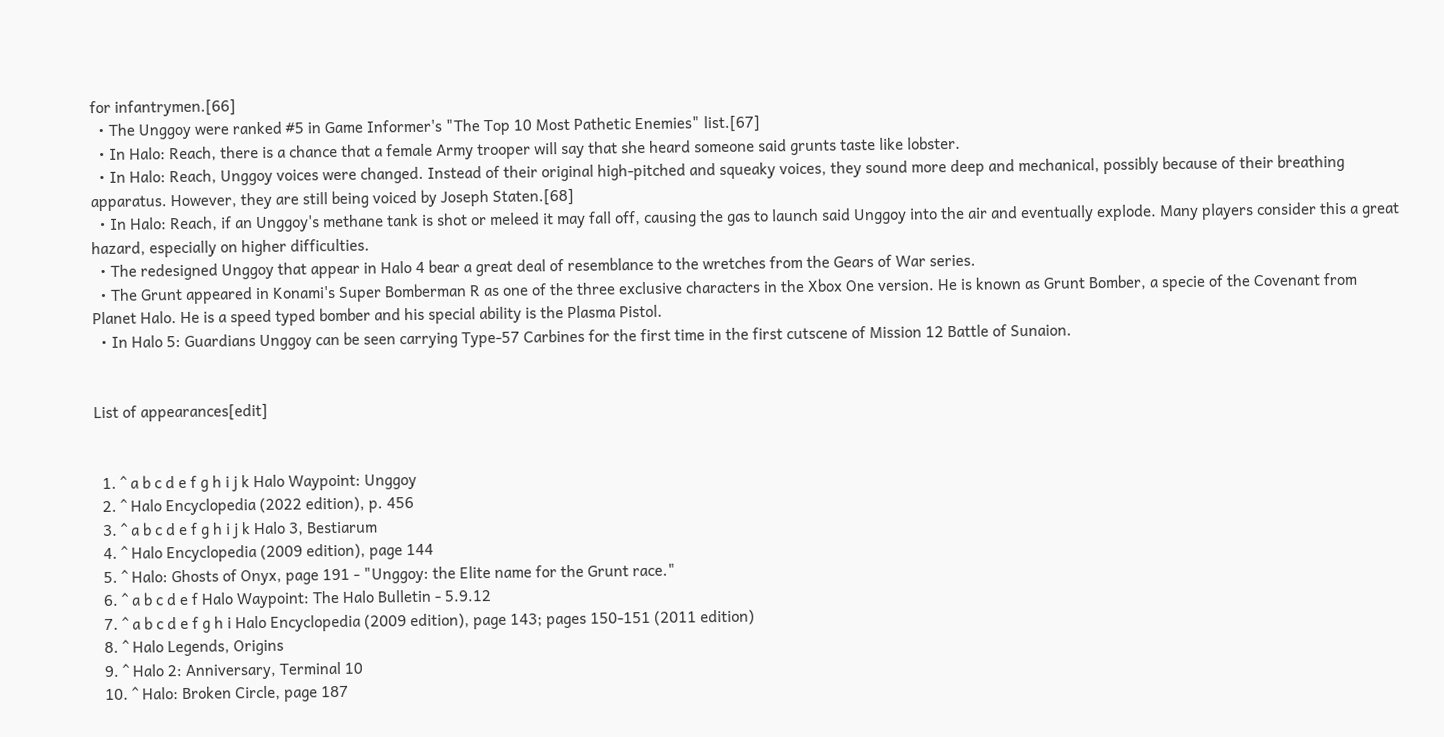for infantrymen.[66]
  • The Unggoy were ranked #5 in Game Informer's "The Top 10 Most Pathetic Enemies" list.[67]
  • In Halo: Reach, there is a chance that a female Army trooper will say that she heard someone said grunts taste like lobster.
  • In Halo: Reach, Unggoy voices were changed. Instead of their original high-pitched and squeaky voices, they sound more deep and mechanical, possibly because of their breathing apparatus. However, they are still being voiced by Joseph Staten.[68]
  • In Halo: Reach, if an Unggoy's methane tank is shot or meleed it may fall off, causing the gas to launch said Unggoy into the air and eventually explode. Many players consider this a great hazard, especially on higher difficulties.
  • The redesigned Unggoy that appear in Halo 4 bear a great deal of resemblance to the wretches from the Gears of War series.
  • The Grunt appeared in Konami's Super Bomberman R as one of the three exclusive characters in the Xbox One version. He is known as Grunt Bomber, a specie of the Covenant from Planet Halo. He is a speed typed bomber and his special ability is the Plasma Pistol.
  • In Halo 5: Guardians Unggoy can be seen carrying Type-57 Carbines for the first time in the first cutscene of Mission 12 Battle of Sunaion.


List of appearances[edit]


  1. ^ a b c d e f g h i j k Halo Waypoint: Unggoy
  2. ^ Halo Encyclopedia (2022 edition), p. 456
  3. ^ a b c d e f g h i j k Halo 3, Bestiarum
  4. ^ Halo Encyclopedia (2009 edition), page 144
  5. ^ Halo: Ghosts of Onyx, page 191 - "Unggoy: the Elite name for the Grunt race."
  6. ^ a b c d e f Halo Waypoint: The Halo Bulletin - 5.9.12
  7. ^ a b c d e f g h i Halo Encyclopedia (2009 edition), page 143; pages 150-151 (2011 edition)
  8. ^ Halo Legends, Origins
  9. ^ Halo 2: Anniversary, Terminal 10
  10. ^ Halo: Broken Circle, page 187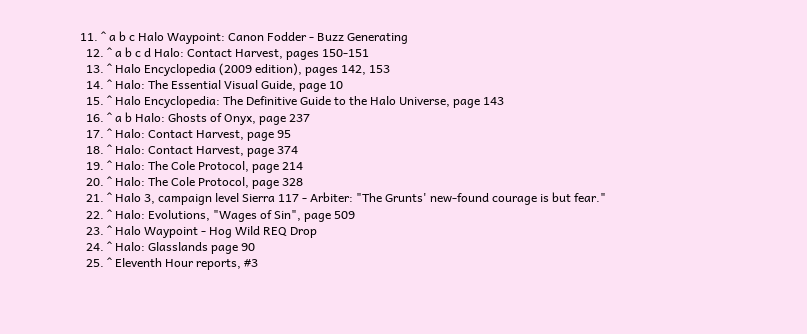11. ^ a b c Halo Waypoint: Canon Fodder - Buzz Generating
  12. ^ a b c d Halo: Contact Harvest, pages 150-151
  13. ^ Halo Encyclopedia (2009 edition), pages 142, 153
  14. ^ Halo: The Essential Visual Guide, page 10
  15. ^ Halo Encyclopedia: The Definitive Guide to the Halo Universe, page 143
  16. ^ a b Halo: Ghosts of Onyx, page 237
  17. ^ Halo: Contact Harvest, page 95
  18. ^ Halo: Contact Harvest, page 374
  19. ^ Halo: The Cole Protocol, page 214
  20. ^ Halo: The Cole Protocol, page 328
  21. ^ Halo 3, campaign level Sierra 117 - Arbiter: "The Grunts' new-found courage is but fear."
  22. ^ Halo: Evolutions, "Wages of Sin", page 509
  23. ^ Halo Waypoint - Hog Wild REQ Drop
  24. ^ Halo: Glasslands page 90
  25. ^ Eleventh Hour reports, #3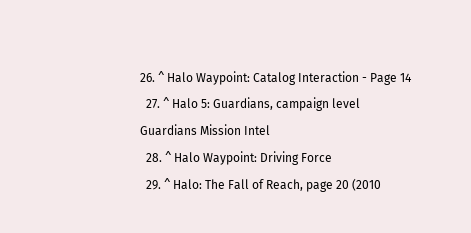26. ^ Halo Waypoint: Catalog Interaction - Page 14
  27. ^ Halo 5: Guardians, campaign level Guardians Mission Intel
  28. ^ Halo Waypoint: Driving Force
  29. ^ Halo: The Fall of Reach, page 20 (2010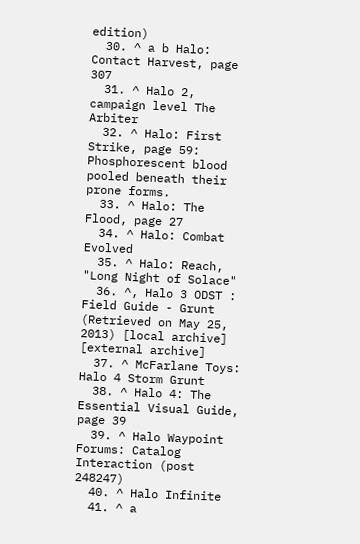edition)
  30. ^ a b Halo: Contact Harvest, page 307
  31. ^ Halo 2, campaign level The Arbiter
  32. ^ Halo: First Strike, page 59: Phosphorescent blood pooled beneath their prone forms.
  33. ^ Halo: The Flood, page 27
  34. ^ Halo: Combat Evolved
  35. ^ Halo: Reach, "Long Night of Solace"
  36. ^, Halo 3 ODST : Field Guide - Grunt (Retrieved on May 25, 2013) [local archive] [external archive]
  37. ^ McFarlane Toys: Halo 4 Storm Grunt
  38. ^ Halo 4: The Essential Visual Guide, page 39
  39. ^ Halo Waypoint Forums: Catalog Interaction (post 248247)
  40. ^ Halo Infinite
  41. ^ a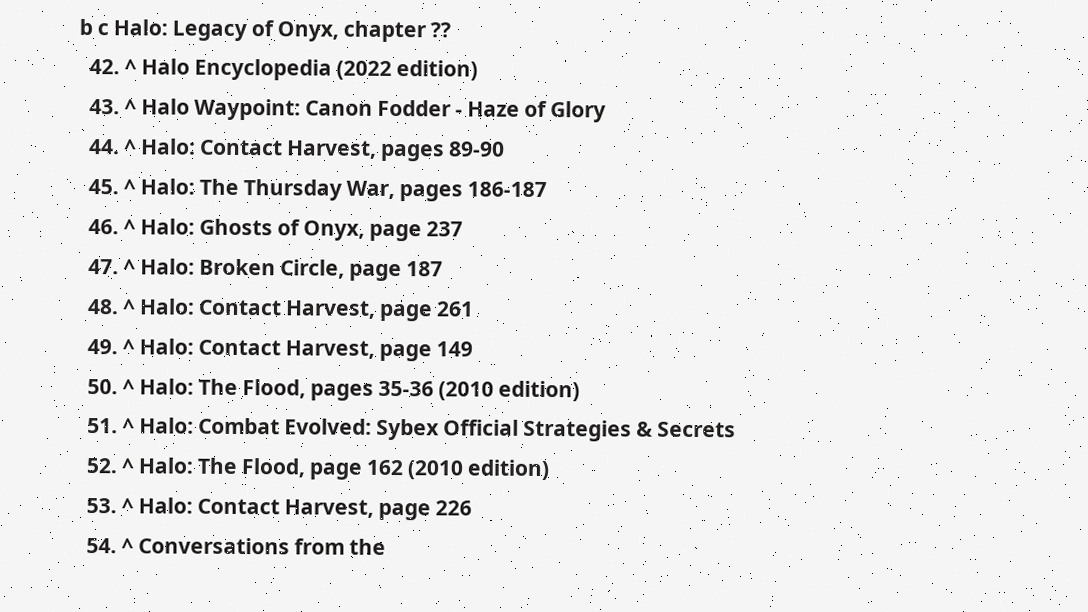b c Halo: Legacy of Onyx, chapter ??
  42. ^ Halo Encyclopedia (2022 edition)
  43. ^ Halo Waypoint: Canon Fodder - Haze of Glory
  44. ^ Halo: Contact Harvest, pages 89-90
  45. ^ Halo: The Thursday War, pages 186-187
  46. ^ Halo: Ghosts of Onyx, page 237
  47. ^ Halo: Broken Circle, page 187
  48. ^ Halo: Contact Harvest, page 261
  49. ^ Halo: Contact Harvest, page 149
  50. ^ Halo: The Flood, pages 35-36 (2010 edition)
  51. ^ Halo: Combat Evolved: Sybex Official Strategies & Secrets
  52. ^ Halo: The Flood, page 162 (2010 edition)
  53. ^ Halo: Contact Harvest, page 226
  54. ^ Conversations from the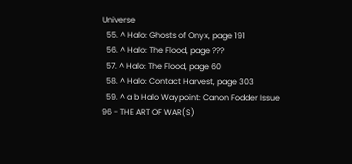Universe
  55. ^ Halo: Ghosts of Onyx, page 191
  56. ^ Halo: The Flood, page ???
  57. ^ Halo: The Flood, page 60
  58. ^ Halo: Contact Harvest, page 303
  59. ^ a b Halo Waypoint: Canon Fodder Issue 96 - THE ART OF WAR(S)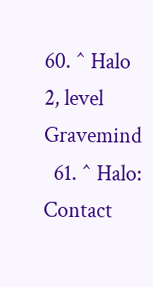60. ^ Halo 2, level Gravemind
  61. ^ Halo: Contact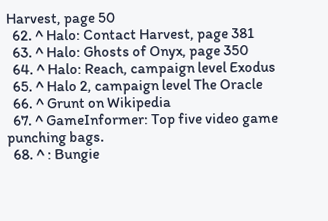Harvest, page 50
  62. ^ Halo: Contact Harvest, page 381
  63. ^ Halo: Ghosts of Onyx, page 350
  64. ^ Halo: Reach, campaign level Exodus
  65. ^ Halo 2, campaign level The Oracle
  66. ^ Grunt on Wikipedia
  67. ^ GameInformer: Top five video game punching bags.
  68. ^ : Bungie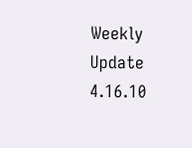Weekly Update 4.16.10